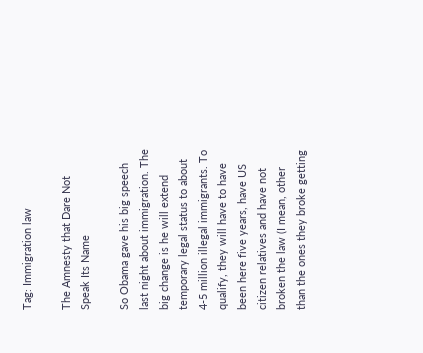Tag: Immigration law

The Amnesty that Dare Not Speak Its Name

So Obama gave his big speech last night about immigration. The big change is he will extend temporary legal status to about 4-5 million illegal immigrants. To qualify, they will have to have been here five years, have US citizen relatives and have not broken the law (I mean, other than the ones they broke getting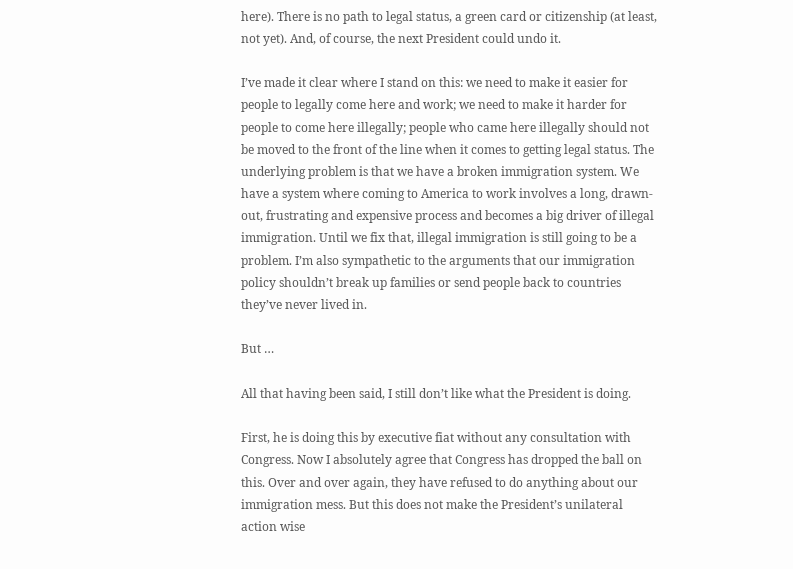here). There is no path to legal status, a green card or citizenship (at least, not yet). And, of course, the next President could undo it.

I’ve made it clear where I stand on this: we need to make it easier for people to legally come here and work; we need to make it harder for people to come here illegally; people who came here illegally should not be moved to the front of the line when it comes to getting legal status. The underlying problem is that we have a broken immigration system. We have a system where coming to America to work involves a long, drawn-out, frustrating and expensive process and becomes a big driver of illegal immigration. Until we fix that, illegal immigration is still going to be a problem. I’m also sympathetic to the arguments that our immigration policy shouldn’t break up families or send people back to countries they’ve never lived in.

But …

All that having been said, I still don’t like what the President is doing.

First, he is doing this by executive fiat without any consultation with Congress. Now I absolutely agree that Congress has dropped the ball on this. Over and over again, they have refused to do anything about our immigration mess. But this does not make the President’s unilateral action wise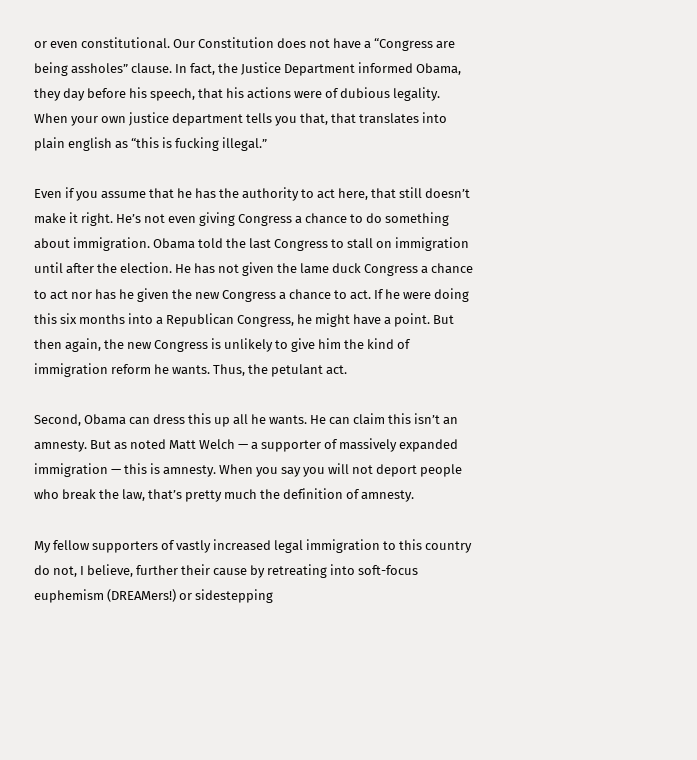or even constitutional. Our Constitution does not have a “Congress are being assholes” clause. In fact, the Justice Department informed Obama, they day before his speech, that his actions were of dubious legality. When your own justice department tells you that, that translates into plain english as “this is fucking illegal.”

Even if you assume that he has the authority to act here, that still doesn’t make it right. He’s not even giving Congress a chance to do something about immigration. Obama told the last Congress to stall on immigration until after the election. He has not given the lame duck Congress a chance to act nor has he given the new Congress a chance to act. If he were doing this six months into a Republican Congress, he might have a point. But then again, the new Congress is unlikely to give him the kind of immigration reform he wants. Thus, the petulant act.

Second, Obama can dress this up all he wants. He can claim this isn’t an amnesty. But as noted Matt Welch — a supporter of massively expanded immigration — this is amnesty. When you say you will not deport people who break the law, that’s pretty much the definition of amnesty.

My fellow supporters of vastly increased legal immigration to this country do not, I believe, further their cause by retreating into soft-focus euphemism (DREAMers!) or sidestepping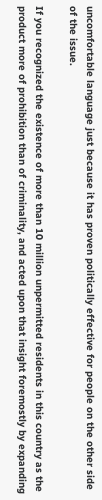uncomfortable language just because it has proven politically effective for people on the other side of the issue.

If you recognized the existence of more than 10 million unpermitted residents in this country as the product more of prohibition than of criminality, and acted upon that insight foremostly by expanding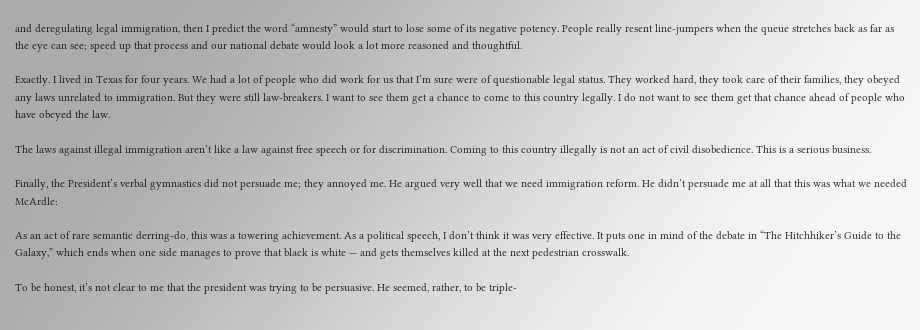and deregulating legal immigration, then I predict the word “amnesty” would start to lose some of its negative potency. People really resent line-jumpers when the queue stretches back as far as the eye can see; speed up that process and our national debate would look a lot more reasoned and thoughtful.

Exactly. I lived in Texas for four years. We had a lot of people who did work for us that I’m sure were of questionable legal status. They worked hard, they took care of their families, they obeyed any laws unrelated to immigration. But they were still law-breakers. I want to see them get a chance to come to this country legally. I do not want to see them get that chance ahead of people who have obeyed the law.

The laws against illegal immigration aren’t like a law against free speech or for discrimination. Coming to this country illegally is not an act of civil disobedience. This is a serious business.

Finally, the President’s verbal gymnastics did not persuade me; they annoyed me. He argued very well that we need immigration reform. He didn’t persuade me at all that this was what we needed McArdle:

As an act of rare semantic derring-do, this was a towering achievement. As a political speech, I don’t think it was very effective. It puts one in mind of the debate in “The Hitchhiker’s Guide to the Galaxy,” which ends when one side manages to prove that black is white — and gets themselves killed at the next pedestrian crosswalk.

To be honest, it’s not clear to me that the president was trying to be persuasive. He seemed, rather, to be triple-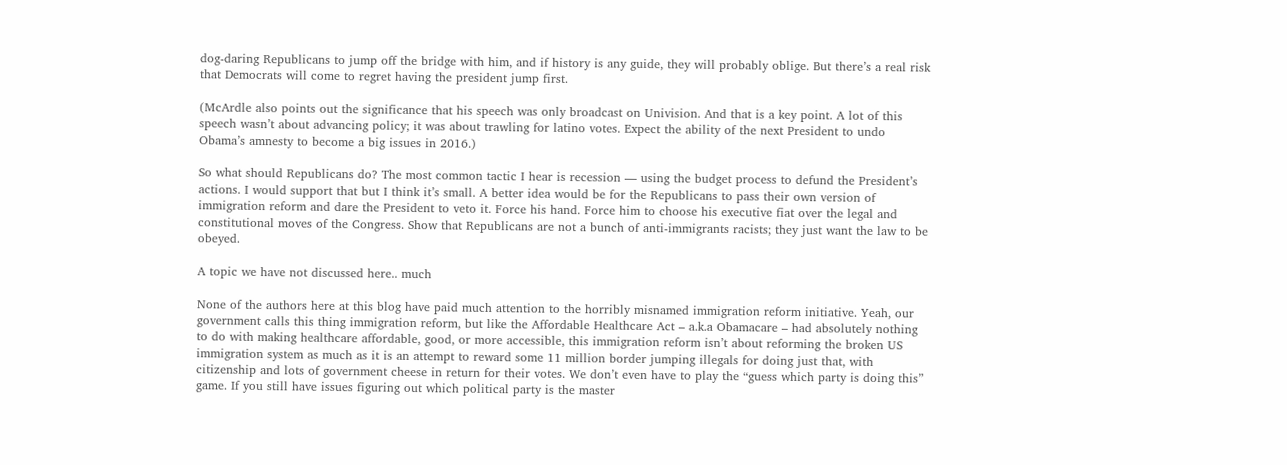dog-daring Republicans to jump off the bridge with him, and if history is any guide, they will probably oblige. But there’s a real risk that Democrats will come to regret having the president jump first.

(McArdle also points out the significance that his speech was only broadcast on Univision. And that is a key point. A lot of this speech wasn’t about advancing policy; it was about trawling for latino votes. Expect the ability of the next President to undo Obama’s amnesty to become a big issues in 2016.)

So what should Republicans do? The most common tactic I hear is recession — using the budget process to defund the President’s actions. I would support that but I think it’s small. A better idea would be for the Republicans to pass their own version of immigration reform and dare the President to veto it. Force his hand. Force him to choose his executive fiat over the legal and constitutional moves of the Congress. Show that Republicans are not a bunch of anti-immigrants racists; they just want the law to be obeyed.

A topic we have not discussed here.. much

None of the authors here at this blog have paid much attention to the horribly misnamed immigration reform initiative. Yeah, our government calls this thing immigration reform, but like the Affordable Healthcare Act – a.k.a Obamacare – had absolutely nothing to do with making healthcare affordable, good, or more accessible, this immigration reform isn’t about reforming the broken US immigration system as much as it is an attempt to reward some 11 million border jumping illegals for doing just that, with citizenship and lots of government cheese in return for their votes. We don’t even have to play the “guess which party is doing this” game. If you still have issues figuring out which political party is the master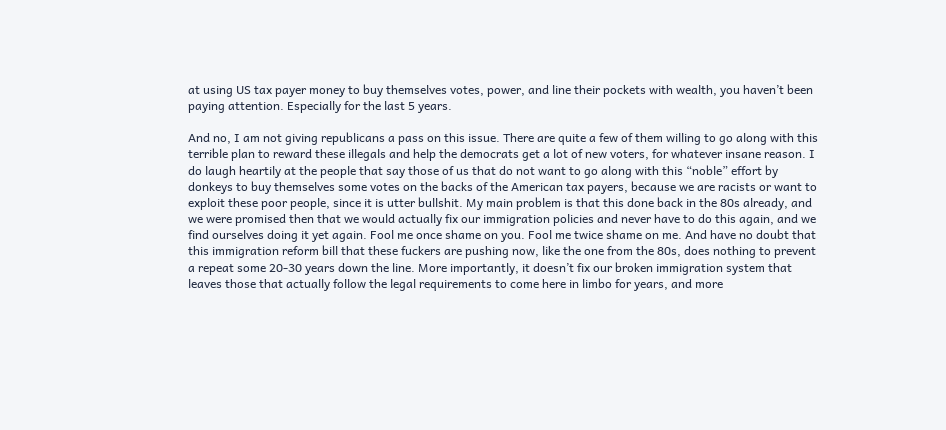at using US tax payer money to buy themselves votes, power, and line their pockets with wealth, you haven’t been paying attention. Especially for the last 5 years.

And no, I am not giving republicans a pass on this issue. There are quite a few of them willing to go along with this terrible plan to reward these illegals and help the democrats get a lot of new voters, for whatever insane reason. I do laugh heartily at the people that say those of us that do not want to go along with this “noble” effort by donkeys to buy themselves some votes on the backs of the American tax payers, because we are racists or want to exploit these poor people, since it is utter bullshit. My main problem is that this done back in the 80s already, and we were promised then that we would actually fix our immigration policies and never have to do this again, and we find ourselves doing it yet again. Fool me once shame on you. Fool me twice shame on me. And have no doubt that this immigration reform bill that these fuckers are pushing now, like the one from the 80s, does nothing to prevent a repeat some 20-30 years down the line. More importantly, it doesn’t fix our broken immigration system that leaves those that actually follow the legal requirements to come here in limbo for years, and more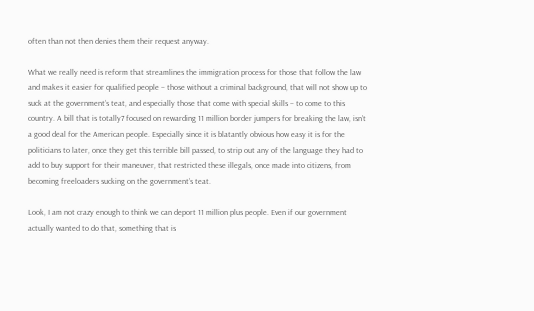often than not then denies them their request anyway.

What we really need is reform that streamlines the immigration process for those that follow the law and makes it easier for qualified people – those without a criminal background, that will not show up to suck at the government’s teat, and especially those that come with special skills – to come to this country. A bill that is totally7 focused on rewarding 11 million border jumpers for breaking the law, isn’t a good deal for the American people. Especially since it is blatantly obvious how easy it is for the politicians to later, once they get this terrible bill passed, to strip out any of the language they had to add to buy support for their maneuver, that restricted these illegals, once made into citizens, from becoming freeloaders sucking on the government’s teat.

Look, I am not crazy enough to think we can deport 11 million plus people. Even if our government actually wanted to do that, something that is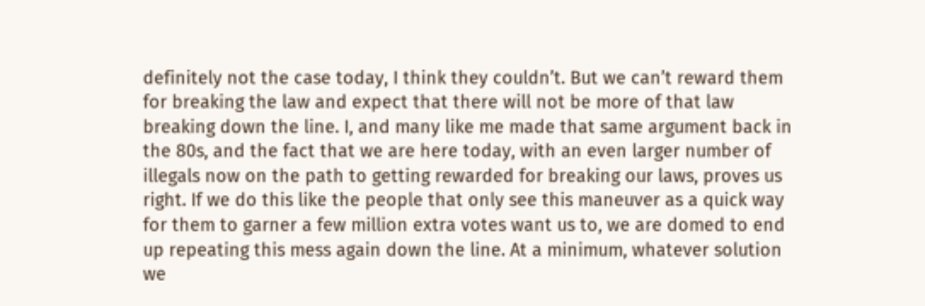definitely not the case today, I think they couldn’t. But we can’t reward them for breaking the law and expect that there will not be more of that law breaking down the line. I, and many like me made that same argument back in the 80s, and the fact that we are here today, with an even larger number of illegals now on the path to getting rewarded for breaking our laws, proves us right. If we do this like the people that only see this maneuver as a quick way for them to garner a few million extra votes want us to, we are domed to end up repeating this mess again down the line. At a minimum, whatever solution we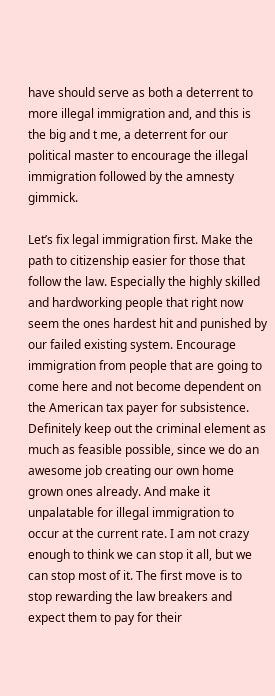have should serve as both a deterrent to more illegal immigration and, and this is the big and t me, a deterrent for our political master to encourage the illegal immigration followed by the amnesty gimmick.

Let’s fix legal immigration first. Make the path to citizenship easier for those that follow the law. Especially the highly skilled and hardworking people that right now seem the ones hardest hit and punished by our failed existing system. Encourage immigration from people that are going to come here and not become dependent on the American tax payer for subsistence. Definitely keep out the criminal element as much as feasible possible, since we do an awesome job creating our own home grown ones already. And make it unpalatable for illegal immigration to occur at the current rate. I am not crazy enough to think we can stop it all, but we can stop most of it. The first move is to stop rewarding the law breakers and expect them to pay for their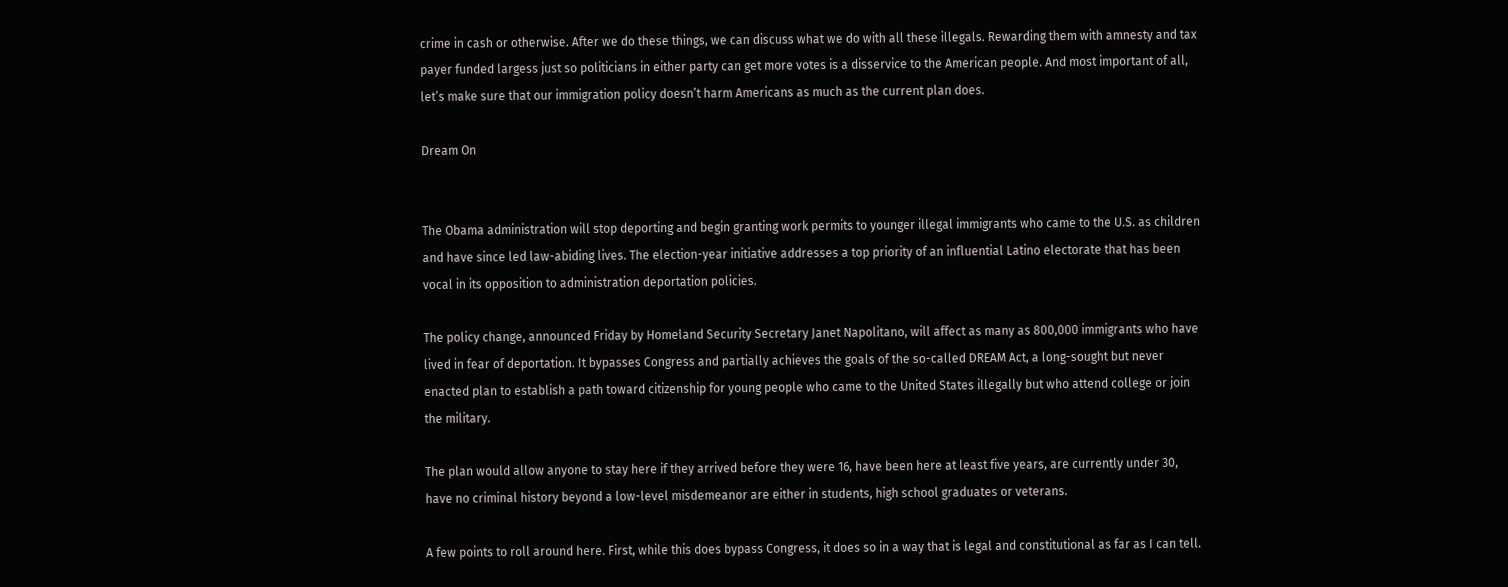crime in cash or otherwise. After we do these things, we can discuss what we do with all these illegals. Rewarding them with amnesty and tax payer funded largess just so politicians in either party can get more votes is a disservice to the American people. And most important of all, let’s make sure that our immigration policy doesn’t harm Americans as much as the current plan does.

Dream On


The Obama administration will stop deporting and begin granting work permits to younger illegal immigrants who came to the U.S. as children and have since led law-abiding lives. The election-year initiative addresses a top priority of an influential Latino electorate that has been vocal in its opposition to administration deportation policies.

The policy change, announced Friday by Homeland Security Secretary Janet Napolitano, will affect as many as 800,000 immigrants who have lived in fear of deportation. It bypasses Congress and partially achieves the goals of the so-called DREAM Act, a long-sought but never enacted plan to establish a path toward citizenship for young people who came to the United States illegally but who attend college or join the military.

The plan would allow anyone to stay here if they arrived before they were 16, have been here at least five years, are currently under 30, have no criminal history beyond a low-level misdemeanor are either in students, high school graduates or veterans.

A few points to roll around here. First, while this does bypass Congress, it does so in a way that is legal and constitutional as far as I can tell.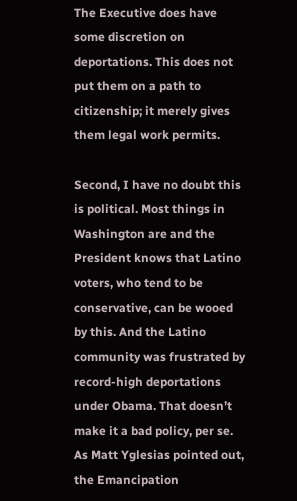The Executive does have some discretion on deportations. This does not put them on a path to citizenship; it merely gives them legal work permits.

Second, I have no doubt this is political. Most things in Washington are and the President knows that Latino voters, who tend to be conservative, can be wooed by this. And the Latino community was frustrated by record-high deportations under Obama. That doesn’t make it a bad policy, per se. As Matt Yglesias pointed out, the Emancipation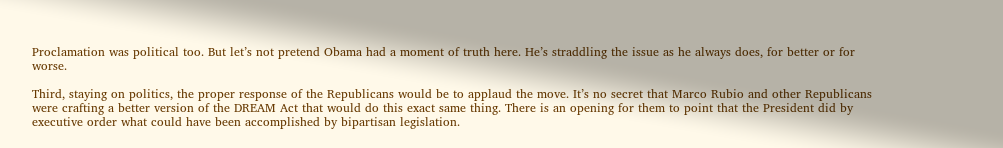Proclamation was political too. But let’s not pretend Obama had a moment of truth here. He’s straddling the issue as he always does, for better or for worse.

Third, staying on politics, the proper response of the Republicans would be to applaud the move. It’s no secret that Marco Rubio and other Republicans were crafting a better version of the DREAM Act that would do this exact same thing. There is an opening for them to point that the President did by executive order what could have been accomplished by bipartisan legislation.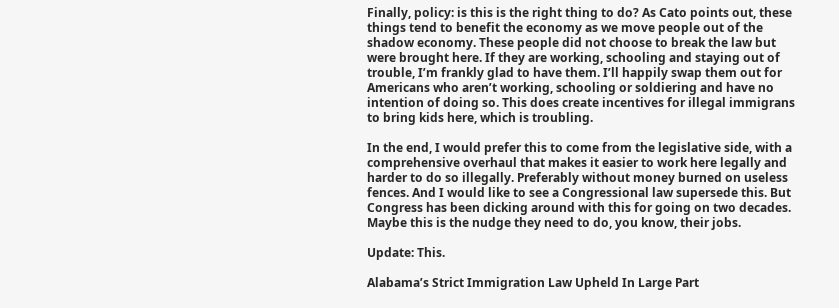Finally, policy: is this is the right thing to do? As Cato points out, these things tend to benefit the economy as we move people out of the shadow economy. These people did not choose to break the law but were brought here. If they are working, schooling and staying out of trouble, I’m frankly glad to have them. I’ll happily swap them out for Americans who aren’t working, schooling or soldiering and have no intention of doing so. This does create incentives for illegal immigrans to bring kids here, which is troubling.

In the end, I would prefer this to come from the legislative side, with a comprehensive overhaul that makes it easier to work here legally and harder to do so illegally. Preferably without money burned on useless fences. And I would like to see a Congressional law supersede this. But Congress has been dicking around with this for going on two decades. Maybe this is the nudge they need to do, you know, their jobs.

Update: This.

Alabama’s Strict Immigration Law Upheld In Large Part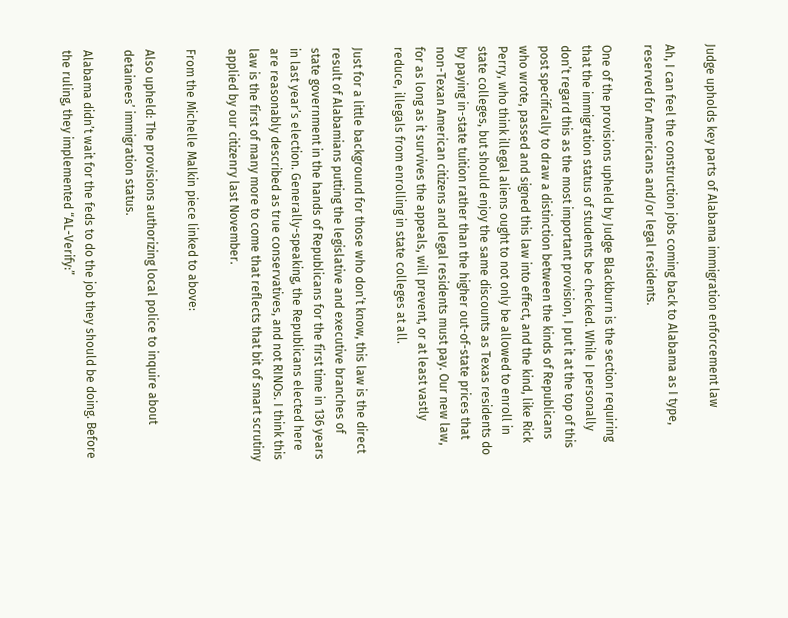Judge upholds key parts of Alabama immigration enforcement law

Ah, I can feel the construction jobs coming back to Alabama as I type, reserved for Americans and/or legal residents.

One of the provisions upheld by Judge Blackburn is the section requiring that the immigration status of students be checked. While I personally don’t regard this as the most important provision, I put it at the top of this post specifically to draw a distinction between the kinds of Republicans who wrote, passed and signed this law into effect, and the kind, like Rick Perry, who think illegal aliens ought to not only be allowed to enroll in state colleges, but should enjoy the same discounts as Texas residents do by paying in-state tuition rather than the higher out-of-state prices that non-Texan American citizens and legal residents must pay. Our new law, for as long as it survives the appeals, will prevent, or at least vastly reduce, illegals from enrolling in state colleges at all.

Just for a little background for those who don’t know, this law is the direct result of Alabamians putting the legislative and executive branches of state government in the hands of Republicans for the first time in 136 years in last year’s election. Generally-speaking, the Republicans elected here are reasonably described as true conservatives, and not RINOs. I think this law is the first of many more to come that reflects that bit of smart scrutiny applied by our citizenry last November.

From the Michelle Malkin piece linked to above:

Also upheld: The provisions authorizing local police to inquire about detainees’ immigration status.

Alabama didn’t wait for the feds to do the job they should be doing. Before the ruling, they implemented “AL-Verify:”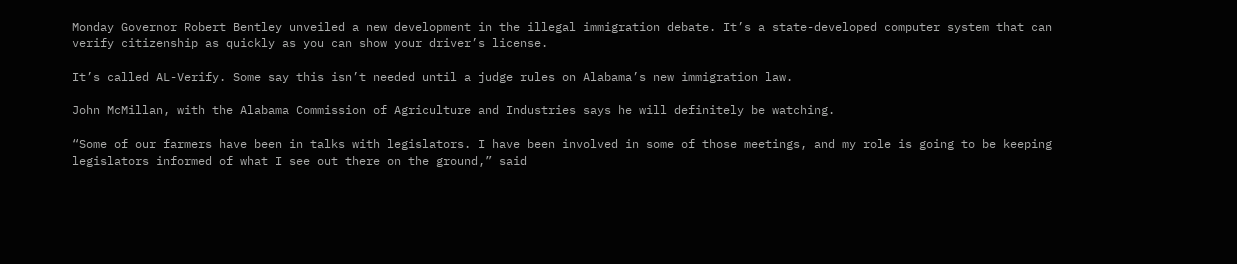Monday Governor Robert Bentley unveiled a new development in the illegal immigration debate. It’s a state-developed computer system that can verify citizenship as quickly as you can show your driver’s license.

It’s called AL-Verify. Some say this isn’t needed until a judge rules on Alabama’s new immigration law.

John McMillan, with the Alabama Commission of Agriculture and Industries says he will definitely be watching.

“Some of our farmers have been in talks with legislators. I have been involved in some of those meetings, and my role is going to be keeping legislators informed of what I see out there on the ground,” said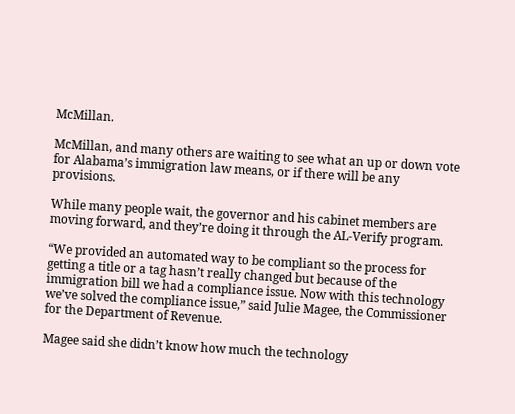McMillan.

McMillan, and many others are waiting to see what an up or down vote for Alabama’s immigration law means, or if there will be any provisions.

While many people wait, the governor and his cabinet members are moving forward, and they’re doing it through the AL-Verify program.

“We provided an automated way to be compliant so the process for getting a title or a tag hasn’t really changed but because of the immigration bill we had a compliance issue. Now with this technology we’ve solved the compliance issue,” said Julie Magee, the Commissioner for the Department of Revenue.

Magee said she didn’t know how much the technology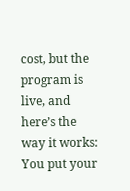cost, but the program is live, and here’s the way it works: You put your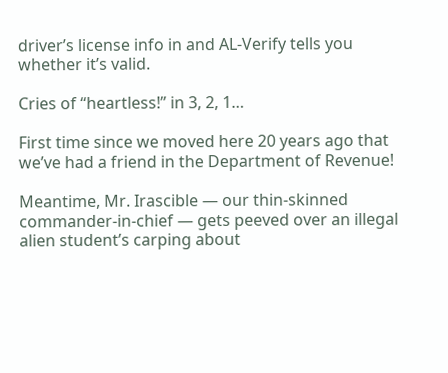driver’s license info in and AL-Verify tells you whether it’s valid.

Cries of “heartless!” in 3, 2, 1…

First time since we moved here 20 years ago that we’ve had a friend in the Department of Revenue!

Meantime, Mr. Irascible — our thin-skinned commander-in-chief — gets peeved over an illegal alien student’s carping about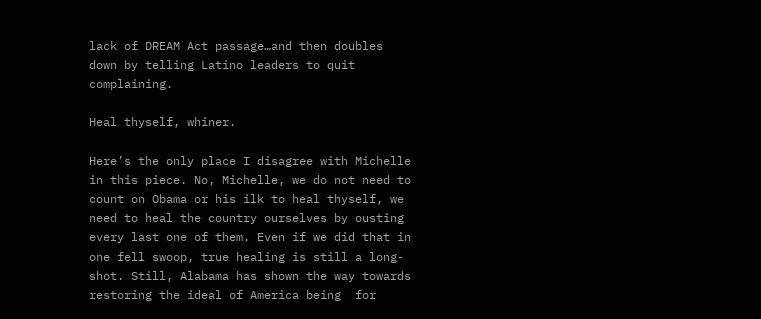lack of DREAM Act passage…and then doubles down by telling Latino leaders to quit complaining.

Heal thyself, whiner.

Here’s the only place I disagree with Michelle in this piece. No, Michelle, we do not need to count on Obama or his ilk to heal thyself, we need to heal the country ourselves by ousting every last one of them. Even if we did that in one fell swoop, true healing is still a long-shot. Still, Alabama has shown the way towards restoring the ideal of America being  for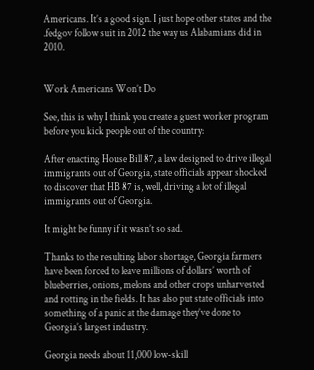Americans. It’s a good sign. I just hope other states and the .fedgov follow suit in 2012 the way us Alabamians did in 2010.


Work Americans Won’t Do

See, this is why I think you create a guest worker program before you kick people out of the country:

After enacting House Bill 87, a law designed to drive illegal immigrants out of Georgia, state officials appear shocked to discover that HB 87 is, well, driving a lot of illegal immigrants out of Georgia.

It might be funny if it wasn’t so sad.

Thanks to the resulting labor shortage, Georgia farmers have been forced to leave millions of dollars’ worth of blueberries, onions, melons and other crops unharvested and rotting in the fields. It has also put state officials into something of a panic at the damage they’ve done to Georgia’s largest industry.

Georgia needs about 11,000 low-skill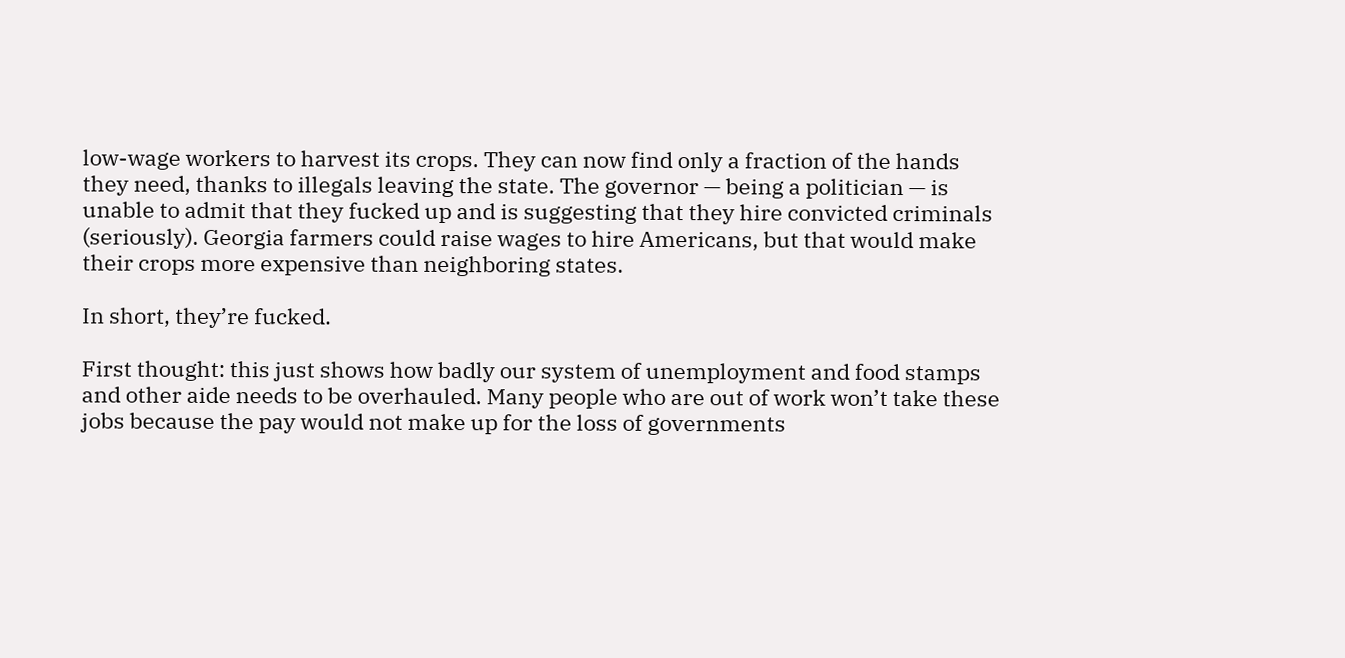low-wage workers to harvest its crops. They can now find only a fraction of the hands they need, thanks to illegals leaving the state. The governor — being a politician — is unable to admit that they fucked up and is suggesting that they hire convicted criminals (seriously). Georgia farmers could raise wages to hire Americans, but that would make their crops more expensive than neighboring states.

In short, they’re fucked.

First thought: this just shows how badly our system of unemployment and food stamps and other aide needs to be overhauled. Many people who are out of work won’t take these jobs because the pay would not make up for the loss of governments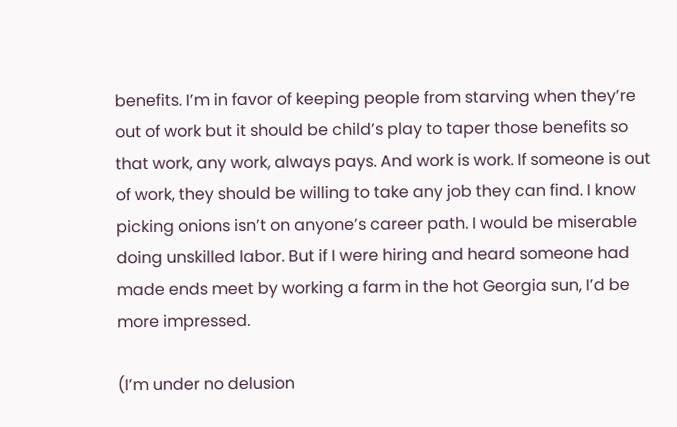benefits. I’m in favor of keeping people from starving when they’re out of work but it should be child’s play to taper those benefits so that work, any work, always pays. And work is work. If someone is out of work, they should be willing to take any job they can find. I know picking onions isn’t on anyone’s career path. I would be miserable doing unskilled labor. But if I were hiring and heard someone had made ends meet by working a farm in the hot Georgia sun, I’d be more impressed.

(I’m under no delusion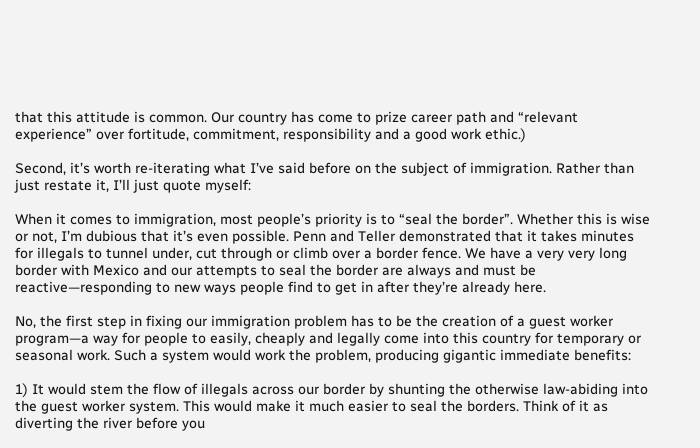that this attitude is common. Our country has come to prize career path and “relevant experience” over fortitude, commitment, responsibility and a good work ethic.)

Second, it’s worth re-iterating what I’ve said before on the subject of immigration. Rather than just restate it, I’ll just quote myself:

When it comes to immigration, most people’s priority is to “seal the border”. Whether this is wise or not, I’m dubious that it’s even possible. Penn and Teller demonstrated that it takes minutes for illegals to tunnel under, cut through or climb over a border fence. We have a very very long border with Mexico and our attempts to seal the border are always and must be reactive—responding to new ways people find to get in after they’re already here.

No, the first step in fixing our immigration problem has to be the creation of a guest worker program—a way for people to easily, cheaply and legally come into this country for temporary or seasonal work. Such a system would work the problem, producing gigantic immediate benefits:

1) It would stem the flow of illegals across our border by shunting the otherwise law-abiding into the guest worker system. This would make it much easier to seal the borders. Think of it as diverting the river before you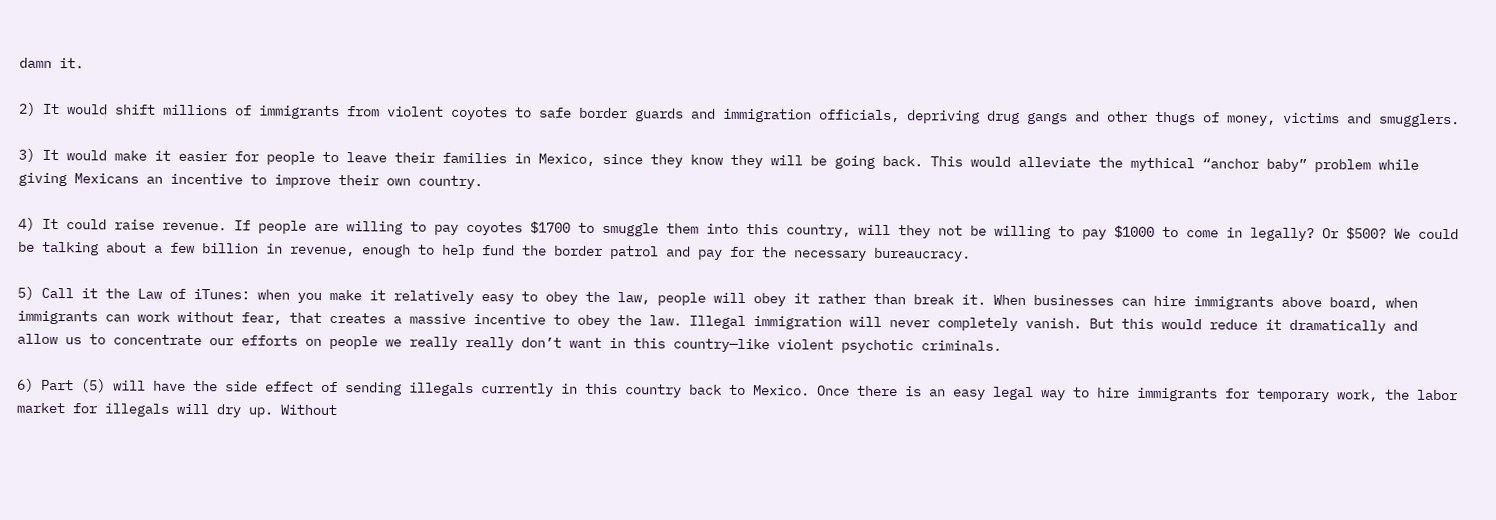damn it.

2) It would shift millions of immigrants from violent coyotes to safe border guards and immigration officials, depriving drug gangs and other thugs of money, victims and smugglers.

3) It would make it easier for people to leave their families in Mexico, since they know they will be going back. This would alleviate the mythical “anchor baby” problem while giving Mexicans an incentive to improve their own country.

4) It could raise revenue. If people are willing to pay coyotes $1700 to smuggle them into this country, will they not be willing to pay $1000 to come in legally? Or $500? We could be talking about a few billion in revenue, enough to help fund the border patrol and pay for the necessary bureaucracy.

5) Call it the Law of iTunes: when you make it relatively easy to obey the law, people will obey it rather than break it. When businesses can hire immigrants above board, when immigrants can work without fear, that creates a massive incentive to obey the law. Illegal immigration will never completely vanish. But this would reduce it dramatically and allow us to concentrate our efforts on people we really really don’t want in this country—like violent psychotic criminals.

6) Part (5) will have the side effect of sending illegals currently in this country back to Mexico. Once there is an easy legal way to hire immigrants for temporary work, the labor market for illegals will dry up. Without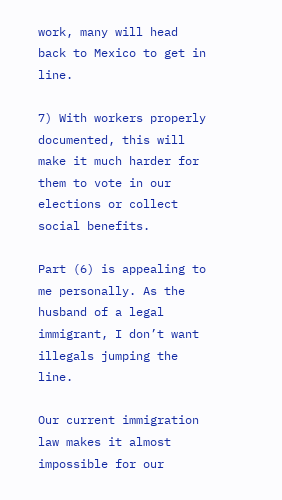work, many will head back to Mexico to get in line.

7) With workers properly documented, this will make it much harder for them to vote in our elections or collect social benefits.

Part (6) is appealing to me personally. As the husband of a legal immigrant, I don’t want illegals jumping the line.

Our current immigration law makes it almost impossible for our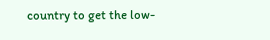country to get the low-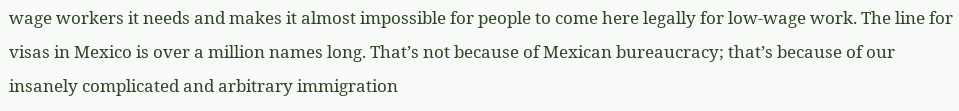wage workers it needs and makes it almost impossible for people to come here legally for low-wage work. The line for visas in Mexico is over a million names long. That’s not because of Mexican bureaucracy; that’s because of our insanely complicated and arbitrary immigration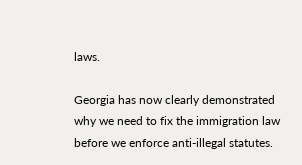laws.

Georgia has now clearly demonstrated why we need to fix the immigration law before we enforce anti-illegal statutes.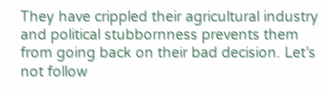They have crippled their agricultural industry and political stubbornness prevents them from going back on their bad decision. Let’s not follow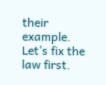their example. Let’s fix the law first.